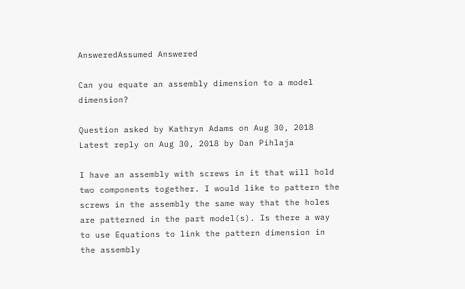AnsweredAssumed Answered

Can you equate an assembly dimension to a model dimension?

Question asked by Kathryn Adams on Aug 30, 2018
Latest reply on Aug 30, 2018 by Dan Pihlaja

I have an assembly with screws in it that will hold two components together. I would like to pattern the screws in the assembly the same way that the holes are patterned in the part model(s). Is there a way to use Equations to link the pattern dimension in the assembly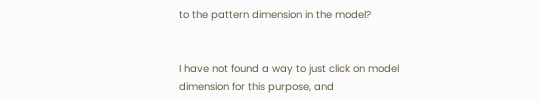to the pattern dimension in the model?


I have not found a way to just click on model dimension for this purpose, and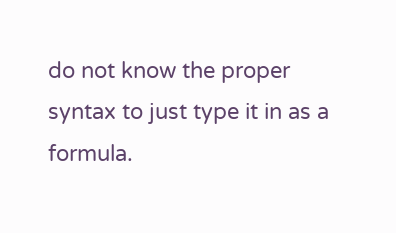do not know the proper syntax to just type it in as a formula.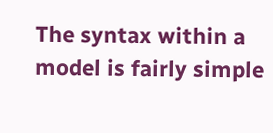The syntax within a model is fairly simple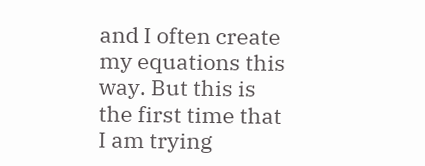and I often create my equations this way. But this is the first time that I am trying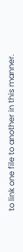to link one file to another in this manner.